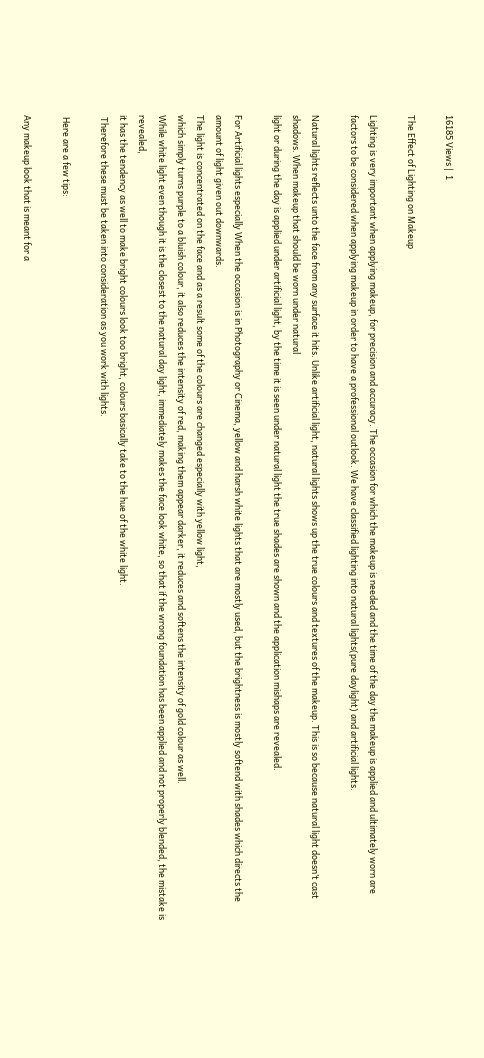16185 Views |  1

The Effect of Lighting on Makeup

Lighting is very important when applying makeup, for precision and accuracy. The occasion for which the makeup is needed and the time of the day the makeup is applied and ultimately worn are factors to be considered when applying makeup in order to have a professional outlook. We have classified lighting into natural lights(pure daylight) and artificial lights.

Natural lights reflects unto the face from any surface it hits. Unlike artificial light, natural lights shows up the true colours and textures of the makeup. This is so because natural light doesn’t cast shadows. When makeup that should be worn under natural
light or during the day is applied under artificial light, by the time it is seen under natural light the true shades are shown and the application mishaps are revealed.

For Artificial lights especially When the occasion is in Photography or Cinema, yellow and harsh white lights that are mostly used, but the brightness is mostly softend with shades which directs the amount of light given out downwards.
The light is concentrated on the face and as a result some of the colours are changed especially with yellow light,
which simply turns purple to a bluish colour, it also reduces the intensity of red, making them appear darker, it reduces and softens the intensity of gold colour as well.
While white light even though it is the closest to the natural day light, immediately makes the face look white, so that if the wrong foundation has been applied and not properly blended, the mistake is revealed,
it has the tendency as well to make bright colours look too bright, colours basically take to the hue of the white light.
 Therefore these must be taken into consideration as you work with lights.

 Here are a few tips:

Any makeup look that is meant for a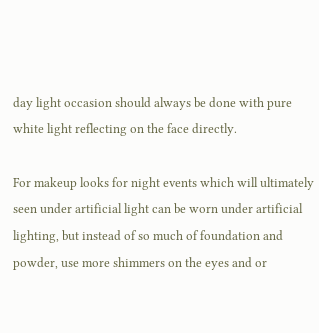day light occasion should always be done with pure white light reflecting on the face directly.

For makeup looks for night events which will ultimately seen under artificial light can be worn under artificial lighting, but instead of so much of foundation and powder, use more shimmers on the eyes and or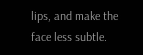lips, and make the face less subtle.